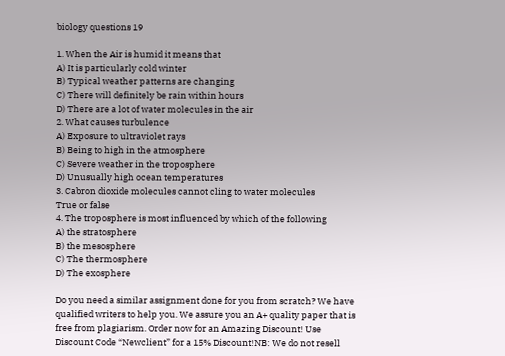biology questions 19

1. When the Air is humid it means that
A) It is particularly cold winter
B) Typical weather patterns are changing
C) There will definitely be rain within hours
D) There are a lot of water molecules in the air
2. What causes turbulence
A) Exposure to ultraviolet rays
B) Being to high in the atmosphere
C) Severe weather in the troposphere
D) Unusually high ocean temperatures
3. Cabron dioxide molecules cannot cling to water molecules
True or false
4. The troposphere is most influenced by which of the following
A) the stratosphere
B) the mesosphere
C) The thermosphere
D) The exosphere

Do you need a similar assignment done for you from scratch? We have qualified writers to help you. We assure you an A+ quality paper that is free from plagiarism. Order now for an Amazing Discount! Use Discount Code “Newclient” for a 15% Discount!NB: We do not resell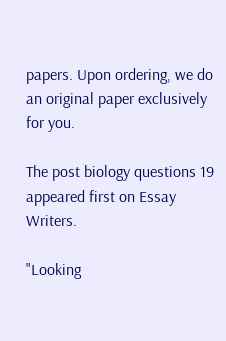papers. Upon ordering, we do an original paper exclusively for you.

The post biology questions 19 appeared first on Essay Writers.

"Looking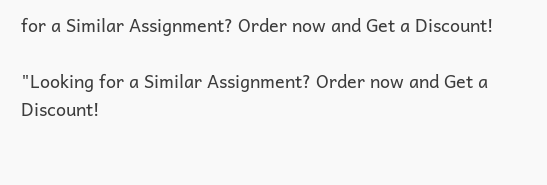for a Similar Assignment? Order now and Get a Discount!

"Looking for a Similar Assignment? Order now and Get a Discount!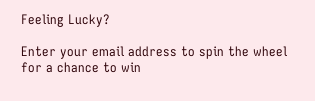Feeling Lucky?

Enter your email address to spin the wheel for a chance to win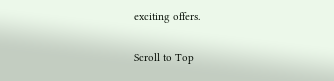exciting offers.

Scroll to Top